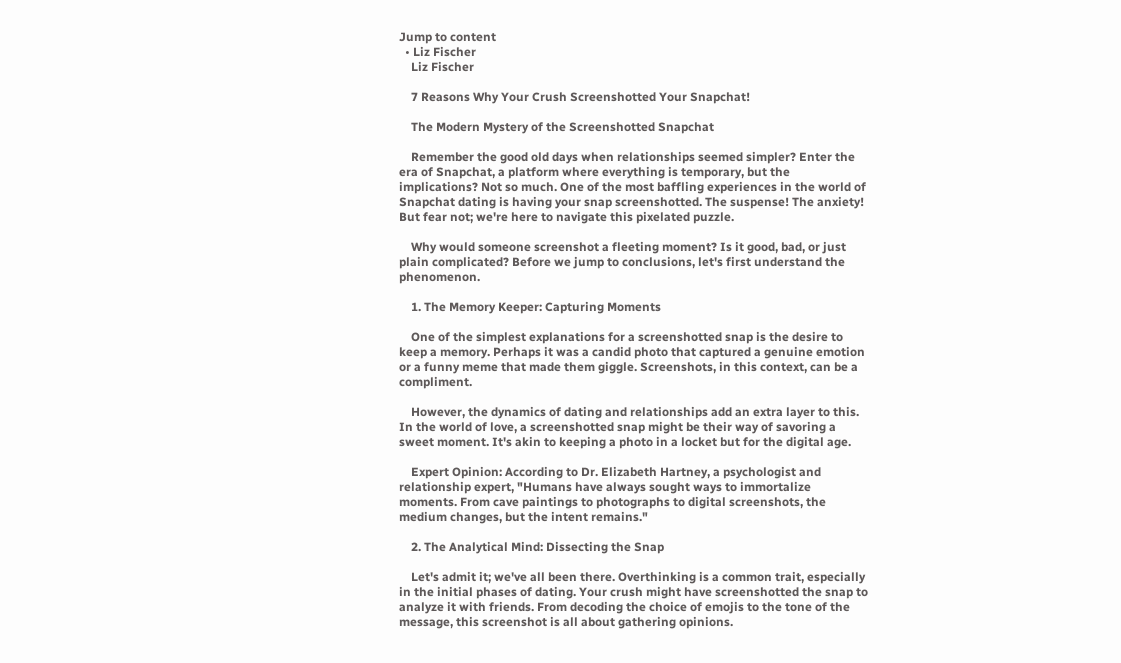Jump to content
  • Liz Fischer
    Liz Fischer

    7 Reasons Why Your Crush Screenshotted Your Snapchat!

    The Modern Mystery of the Screenshotted Snapchat

    Remember the good old days when relationships seemed simpler? Enter the era of Snapchat, a platform where everything is temporary, but the implications? Not so much. One of the most baffling experiences in the world of Snapchat dating is having your snap screenshotted. The suspense! The anxiety! But fear not; we're here to navigate this pixelated puzzle.

    Why would someone screenshot a fleeting moment? Is it good, bad, or just plain complicated? Before we jump to conclusions, let's first understand the phenomenon.

    1. The Memory Keeper: Capturing Moments

    One of the simplest explanations for a screenshotted snap is the desire to keep a memory. Perhaps it was a candid photo that captured a genuine emotion or a funny meme that made them giggle. Screenshots, in this context, can be a compliment.

    However, the dynamics of dating and relationships add an extra layer to this. In the world of love, a screenshotted snap might be their way of savoring a sweet moment. It's akin to keeping a photo in a locket but for the digital age.

    Expert Opinion: According to Dr. Elizabeth Hartney, a psychologist and relationship expert, "Humans have always sought ways to immortalize moments. From cave paintings to photographs to digital screenshots, the medium changes, but the intent remains."

    2. The Analytical Mind: Dissecting the Snap

    Let's admit it; we've all been there. Overthinking is a common trait, especially in the initial phases of dating. Your crush might have screenshotted the snap to analyze it with friends. From decoding the choice of emojis to the tone of the message, this screenshot is all about gathering opinions.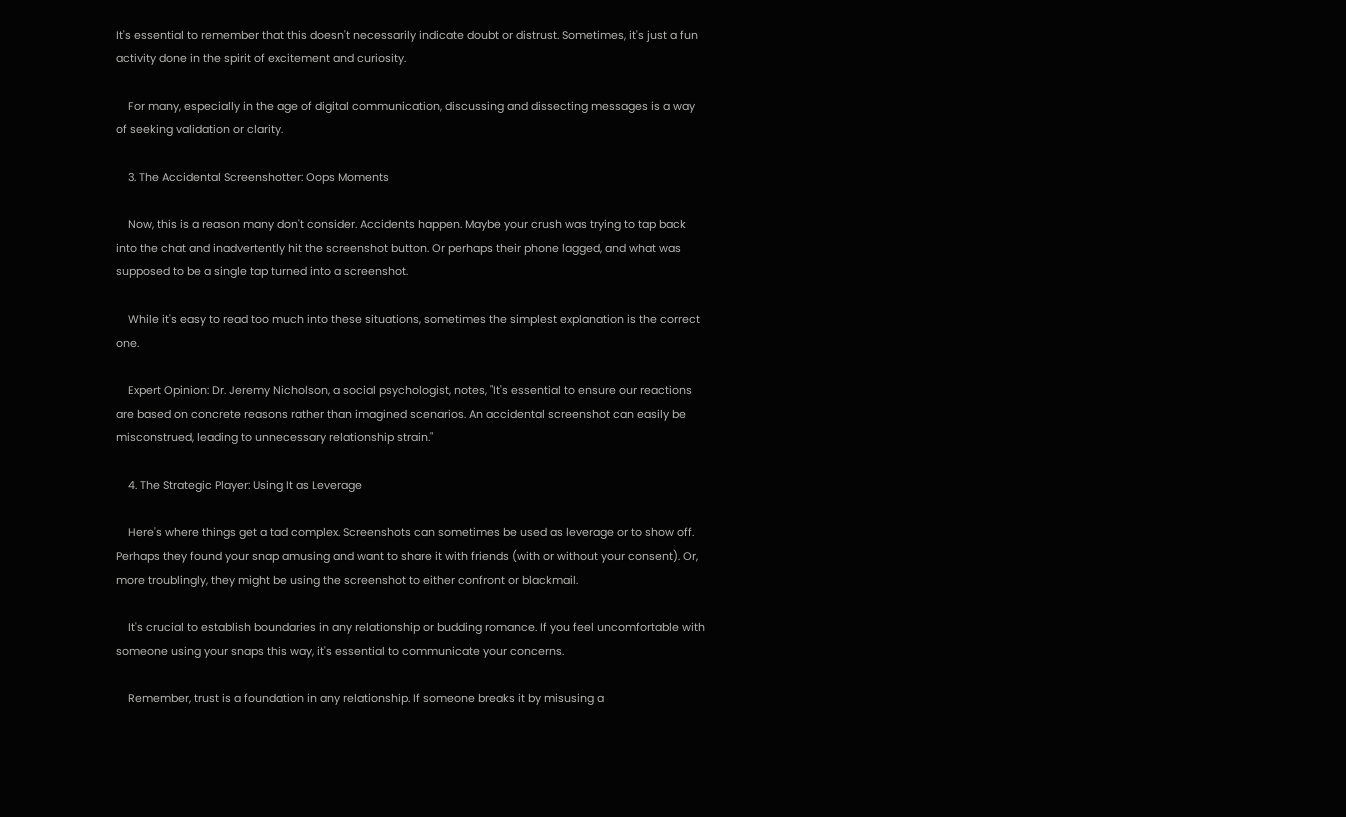It's essential to remember that this doesn't necessarily indicate doubt or distrust. Sometimes, it's just a fun activity done in the spirit of excitement and curiosity.

    For many, especially in the age of digital communication, discussing and dissecting messages is a way of seeking validation or clarity.

    3. The Accidental Screenshotter: Oops Moments

    Now, this is a reason many don't consider. Accidents happen. Maybe your crush was trying to tap back into the chat and inadvertently hit the screenshot button. Or perhaps their phone lagged, and what was supposed to be a single tap turned into a screenshot.

    While it's easy to read too much into these situations, sometimes the simplest explanation is the correct one.

    Expert Opinion: Dr. Jeremy Nicholson, a social psychologist, notes, "It's essential to ensure our reactions are based on concrete reasons rather than imagined scenarios. An accidental screenshot can easily be misconstrued, leading to unnecessary relationship strain."

    4. The Strategic Player: Using It as Leverage

    Here's where things get a tad complex. Screenshots can sometimes be used as leverage or to show off. Perhaps they found your snap amusing and want to share it with friends (with or without your consent). Or, more troublingly, they might be using the screenshot to either confront or blackmail.

    It's crucial to establish boundaries in any relationship or budding romance. If you feel uncomfortable with someone using your snaps this way, it's essential to communicate your concerns.

    Remember, trust is a foundation in any relationship. If someone breaks it by misusing a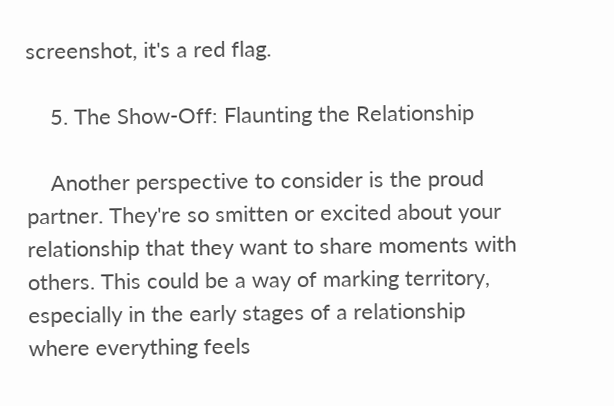screenshot, it's a red flag.

    5. The Show-Off: Flaunting the Relationship

    Another perspective to consider is the proud partner. They're so smitten or excited about your relationship that they want to share moments with others. This could be a way of marking territory, especially in the early stages of a relationship where everything feels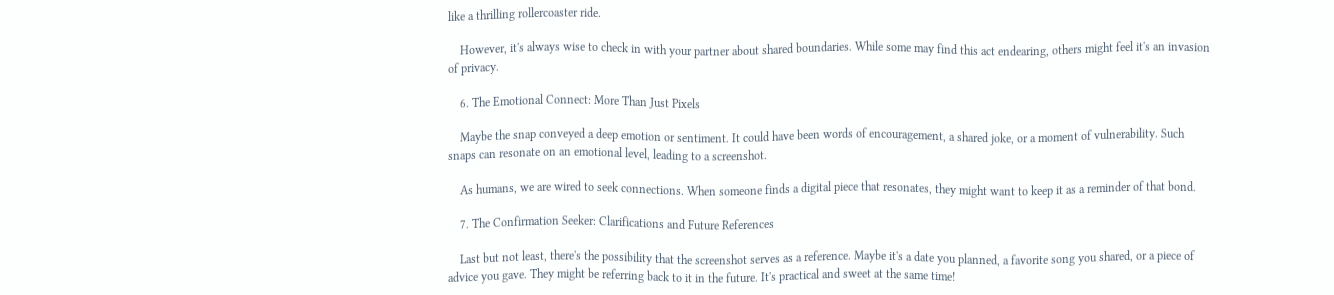like a thrilling rollercoaster ride.

    However, it's always wise to check in with your partner about shared boundaries. While some may find this act endearing, others might feel it's an invasion of privacy.

    6. The Emotional Connect: More Than Just Pixels

    Maybe the snap conveyed a deep emotion or sentiment. It could have been words of encouragement, a shared joke, or a moment of vulnerability. Such snaps can resonate on an emotional level, leading to a screenshot.

    As humans, we are wired to seek connections. When someone finds a digital piece that resonates, they might want to keep it as a reminder of that bond.

    7. The Confirmation Seeker: Clarifications and Future References

    Last but not least, there's the possibility that the screenshot serves as a reference. Maybe it's a date you planned, a favorite song you shared, or a piece of advice you gave. They might be referring back to it in the future. It's practical and sweet at the same time!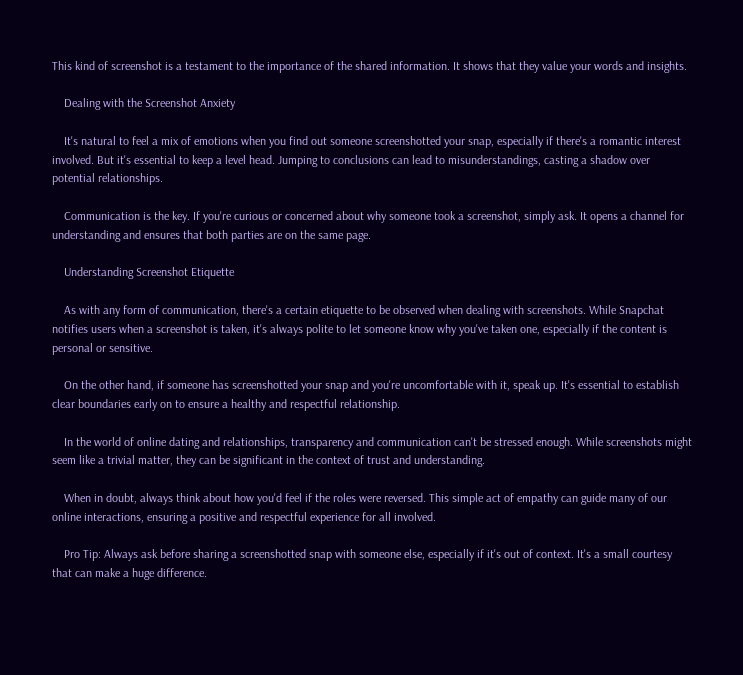This kind of screenshot is a testament to the importance of the shared information. It shows that they value your words and insights.

    Dealing with the Screenshot Anxiety

    It's natural to feel a mix of emotions when you find out someone screenshotted your snap, especially if there's a romantic interest involved. But it's essential to keep a level head. Jumping to conclusions can lead to misunderstandings, casting a shadow over potential relationships.

    Communication is the key. If you're curious or concerned about why someone took a screenshot, simply ask. It opens a channel for understanding and ensures that both parties are on the same page.

    Understanding Screenshot Etiquette

    As with any form of communication, there's a certain etiquette to be observed when dealing with screenshots. While Snapchat notifies users when a screenshot is taken, it's always polite to let someone know why you've taken one, especially if the content is personal or sensitive.

    On the other hand, if someone has screenshotted your snap and you're uncomfortable with it, speak up. It's essential to establish clear boundaries early on to ensure a healthy and respectful relationship.

    In the world of online dating and relationships, transparency and communication can't be stressed enough. While screenshots might seem like a trivial matter, they can be significant in the context of trust and understanding.

    When in doubt, always think about how you'd feel if the roles were reversed. This simple act of empathy can guide many of our online interactions, ensuring a positive and respectful experience for all involved.

    Pro Tip: Always ask before sharing a screenshotted snap with someone else, especially if it's out of context. It's a small courtesy that can make a huge difference.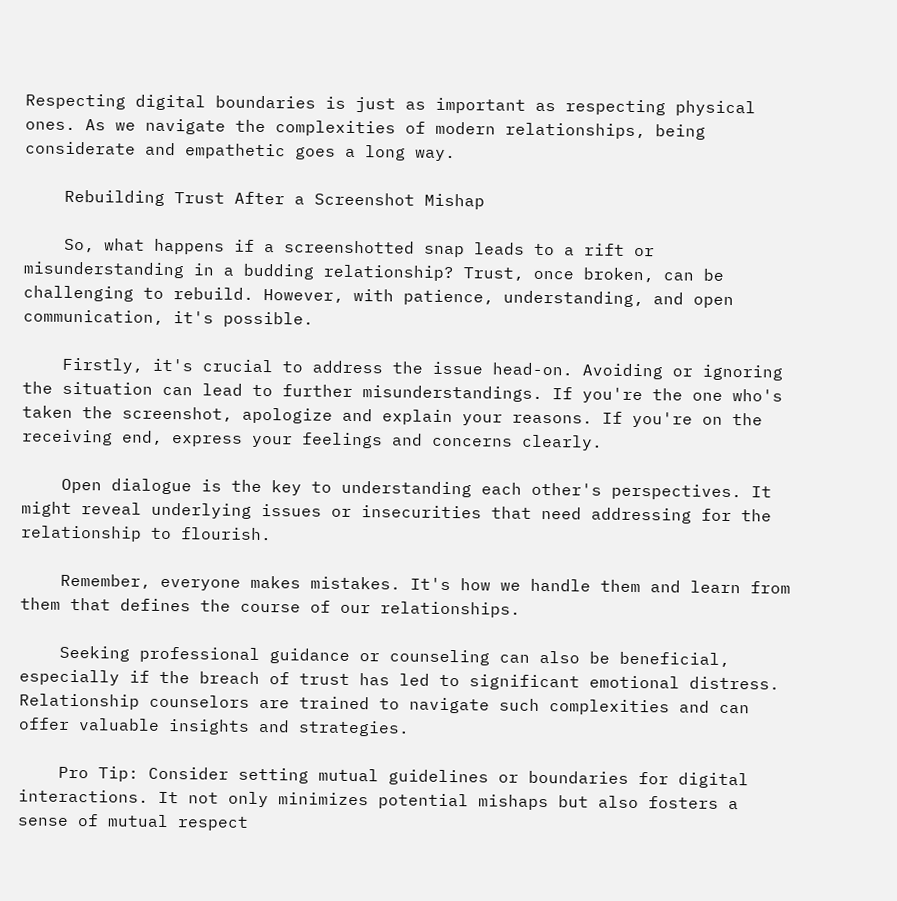Respecting digital boundaries is just as important as respecting physical ones. As we navigate the complexities of modern relationships, being considerate and empathetic goes a long way.

    Rebuilding Trust After a Screenshot Mishap

    So, what happens if a screenshotted snap leads to a rift or misunderstanding in a budding relationship? Trust, once broken, can be challenging to rebuild. However, with patience, understanding, and open communication, it's possible.

    Firstly, it's crucial to address the issue head-on. Avoiding or ignoring the situation can lead to further misunderstandings. If you're the one who's taken the screenshot, apologize and explain your reasons. If you're on the receiving end, express your feelings and concerns clearly.

    Open dialogue is the key to understanding each other's perspectives. It might reveal underlying issues or insecurities that need addressing for the relationship to flourish.

    Remember, everyone makes mistakes. It's how we handle them and learn from them that defines the course of our relationships.

    Seeking professional guidance or counseling can also be beneficial, especially if the breach of trust has led to significant emotional distress. Relationship counselors are trained to navigate such complexities and can offer valuable insights and strategies.

    Pro Tip: Consider setting mutual guidelines or boundaries for digital interactions. It not only minimizes potential mishaps but also fosters a sense of mutual respect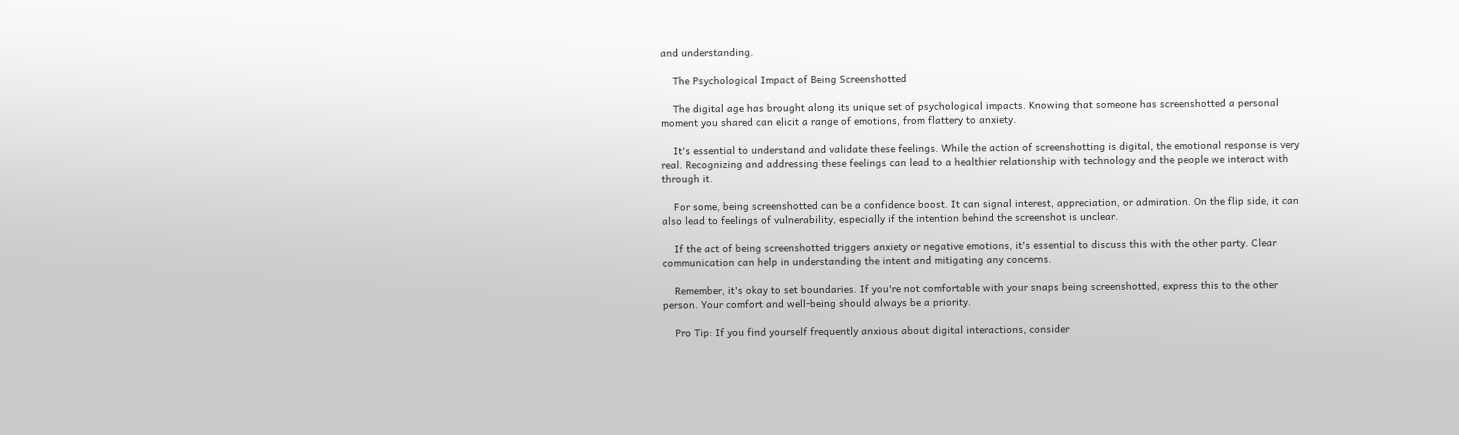and understanding.

    The Psychological Impact of Being Screenshotted

    The digital age has brought along its unique set of psychological impacts. Knowing that someone has screenshotted a personal moment you shared can elicit a range of emotions, from flattery to anxiety.

    It's essential to understand and validate these feelings. While the action of screenshotting is digital, the emotional response is very real. Recognizing and addressing these feelings can lead to a healthier relationship with technology and the people we interact with through it.

    For some, being screenshotted can be a confidence boost. It can signal interest, appreciation, or admiration. On the flip side, it can also lead to feelings of vulnerability, especially if the intention behind the screenshot is unclear.

    If the act of being screenshotted triggers anxiety or negative emotions, it's essential to discuss this with the other party. Clear communication can help in understanding the intent and mitigating any concerns.

    Remember, it's okay to set boundaries. If you're not comfortable with your snaps being screenshotted, express this to the other person. Your comfort and well-being should always be a priority.

    Pro Tip: If you find yourself frequently anxious about digital interactions, consider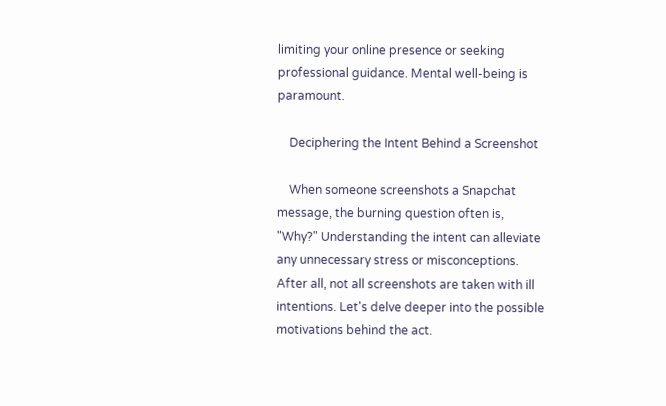limiting your online presence or seeking professional guidance. Mental well-being is paramount.

    Deciphering the Intent Behind a Screenshot

    When someone screenshots a Snapchat message, the burning question often is, "Why?" Understanding the intent can alleviate any unnecessary stress or misconceptions. After all, not all screenshots are taken with ill intentions. Let's delve deeper into the possible motivations behind the act.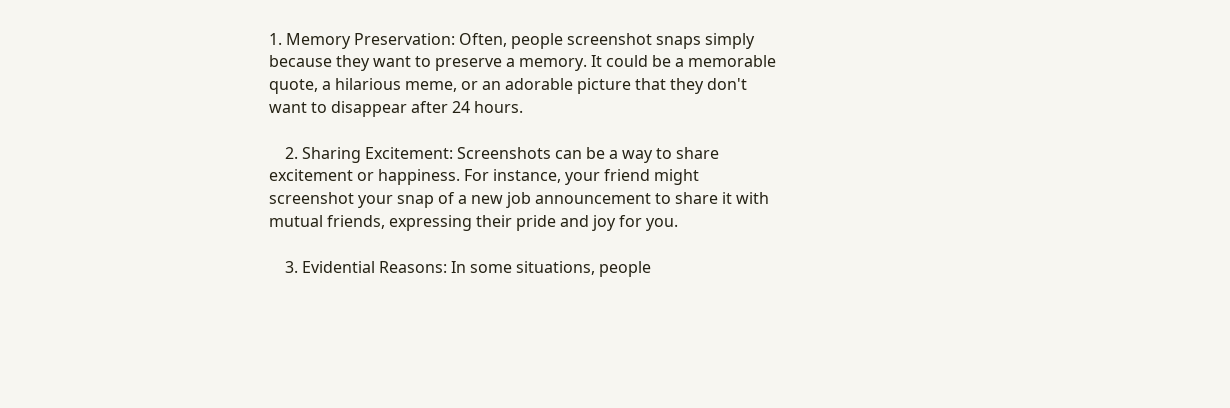1. Memory Preservation: Often, people screenshot snaps simply because they want to preserve a memory. It could be a memorable quote, a hilarious meme, or an adorable picture that they don't want to disappear after 24 hours.

    2. Sharing Excitement: Screenshots can be a way to share excitement or happiness. For instance, your friend might screenshot your snap of a new job announcement to share it with mutual friends, expressing their pride and joy for you.

    3. Evidential Reasons: In some situations, people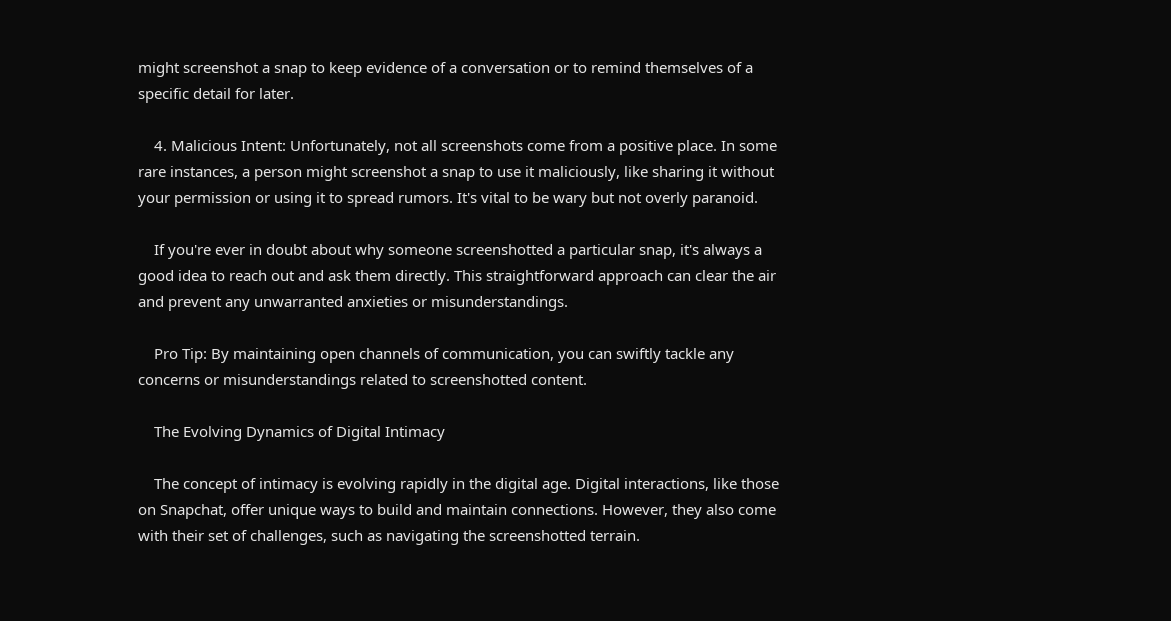might screenshot a snap to keep evidence of a conversation or to remind themselves of a specific detail for later.

    4. Malicious Intent: Unfortunately, not all screenshots come from a positive place. In some rare instances, a person might screenshot a snap to use it maliciously, like sharing it without your permission or using it to spread rumors. It's vital to be wary but not overly paranoid.

    If you're ever in doubt about why someone screenshotted a particular snap, it's always a good idea to reach out and ask them directly. This straightforward approach can clear the air and prevent any unwarranted anxieties or misunderstandings.

    Pro Tip: By maintaining open channels of communication, you can swiftly tackle any concerns or misunderstandings related to screenshotted content.

    The Evolving Dynamics of Digital Intimacy

    The concept of intimacy is evolving rapidly in the digital age. Digital interactions, like those on Snapchat, offer unique ways to build and maintain connections. However, they also come with their set of challenges, such as navigating the screenshotted terrain.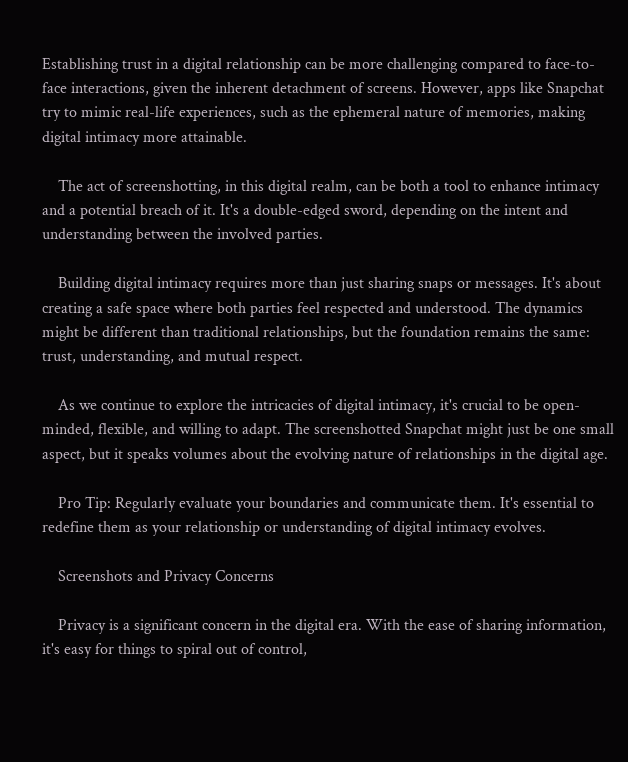Establishing trust in a digital relationship can be more challenging compared to face-to-face interactions, given the inherent detachment of screens. However, apps like Snapchat try to mimic real-life experiences, such as the ephemeral nature of memories, making digital intimacy more attainable.

    The act of screenshotting, in this digital realm, can be both a tool to enhance intimacy and a potential breach of it. It's a double-edged sword, depending on the intent and understanding between the involved parties.

    Building digital intimacy requires more than just sharing snaps or messages. It's about creating a safe space where both parties feel respected and understood. The dynamics might be different than traditional relationships, but the foundation remains the same: trust, understanding, and mutual respect.

    As we continue to explore the intricacies of digital intimacy, it's crucial to be open-minded, flexible, and willing to adapt. The screenshotted Snapchat might just be one small aspect, but it speaks volumes about the evolving nature of relationships in the digital age.

    Pro Tip: Regularly evaluate your boundaries and communicate them. It's essential to redefine them as your relationship or understanding of digital intimacy evolves.

    Screenshots and Privacy Concerns

    Privacy is a significant concern in the digital era. With the ease of sharing information, it's easy for things to spiral out of control,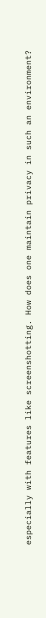especially with features like screenshotting. How does one maintain privacy in such an environment?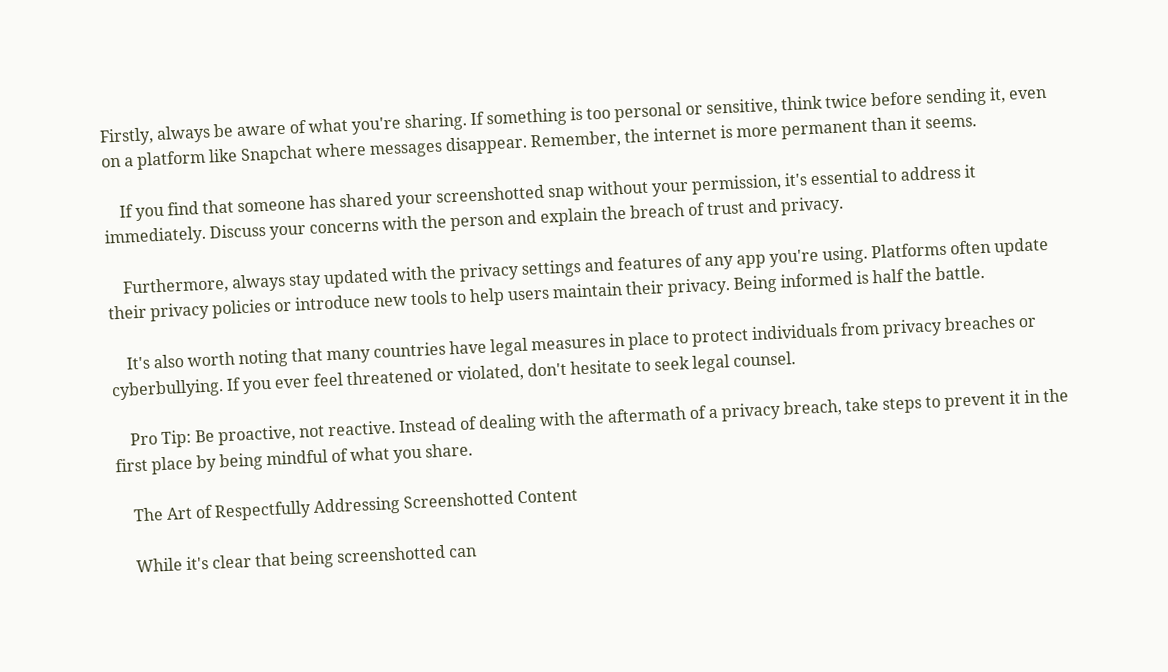Firstly, always be aware of what you're sharing. If something is too personal or sensitive, think twice before sending it, even on a platform like Snapchat where messages disappear. Remember, the internet is more permanent than it seems.

    If you find that someone has shared your screenshotted snap without your permission, it's essential to address it immediately. Discuss your concerns with the person and explain the breach of trust and privacy.

    Furthermore, always stay updated with the privacy settings and features of any app you're using. Platforms often update their privacy policies or introduce new tools to help users maintain their privacy. Being informed is half the battle.

    It's also worth noting that many countries have legal measures in place to protect individuals from privacy breaches or cyberbullying. If you ever feel threatened or violated, don't hesitate to seek legal counsel.

    Pro Tip: Be proactive, not reactive. Instead of dealing with the aftermath of a privacy breach, take steps to prevent it in the first place by being mindful of what you share.

    The Art of Respectfully Addressing Screenshotted Content

    While it's clear that being screenshotted can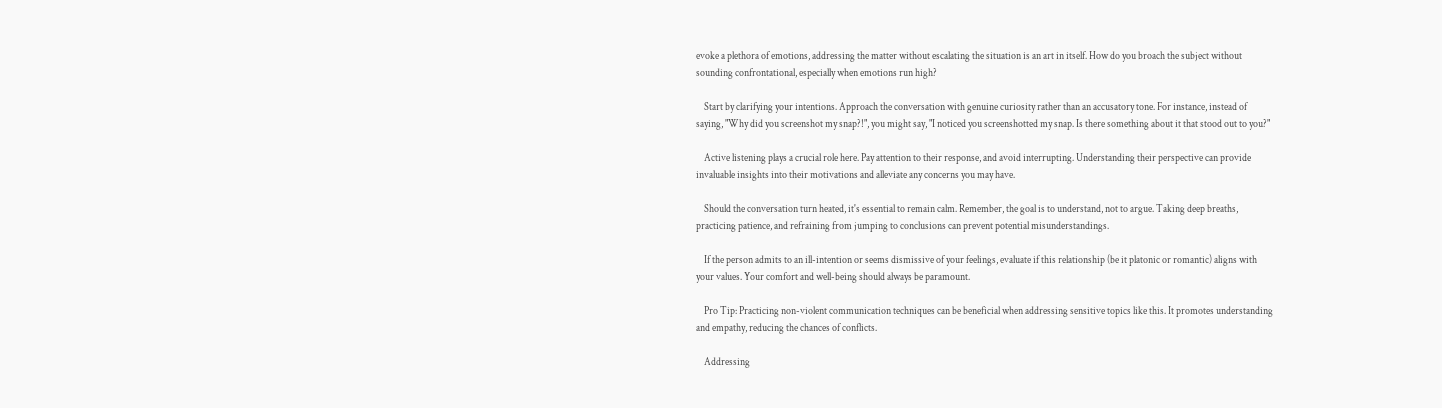evoke a plethora of emotions, addressing the matter without escalating the situation is an art in itself. How do you broach the subject without sounding confrontational, especially when emotions run high?

    Start by clarifying your intentions. Approach the conversation with genuine curiosity rather than an accusatory tone. For instance, instead of saying, "Why did you screenshot my snap?!", you might say, "I noticed you screenshotted my snap. Is there something about it that stood out to you?"

    Active listening plays a crucial role here. Pay attention to their response, and avoid interrupting. Understanding their perspective can provide invaluable insights into their motivations and alleviate any concerns you may have.

    Should the conversation turn heated, it's essential to remain calm. Remember, the goal is to understand, not to argue. Taking deep breaths, practicing patience, and refraining from jumping to conclusions can prevent potential misunderstandings.

    If the person admits to an ill-intention or seems dismissive of your feelings, evaluate if this relationship (be it platonic or romantic) aligns with your values. Your comfort and well-being should always be paramount.

    Pro Tip: Practicing non-violent communication techniques can be beneficial when addressing sensitive topics like this. It promotes understanding and empathy, reducing the chances of conflicts.

    Addressing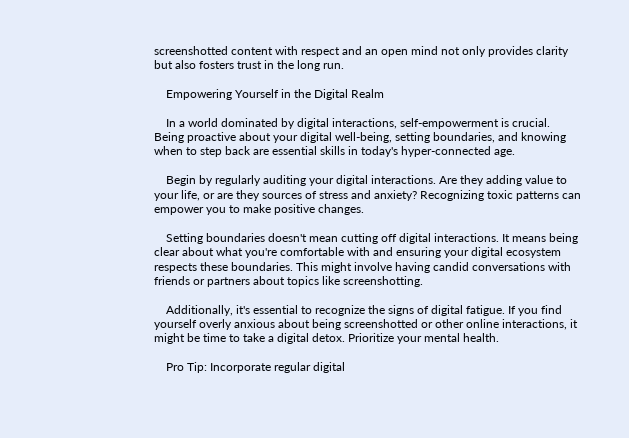screenshotted content with respect and an open mind not only provides clarity but also fosters trust in the long run.

    Empowering Yourself in the Digital Realm

    In a world dominated by digital interactions, self-empowerment is crucial. Being proactive about your digital well-being, setting boundaries, and knowing when to step back are essential skills in today's hyper-connected age.

    Begin by regularly auditing your digital interactions. Are they adding value to your life, or are they sources of stress and anxiety? Recognizing toxic patterns can empower you to make positive changes.

    Setting boundaries doesn't mean cutting off digital interactions. It means being clear about what you're comfortable with and ensuring your digital ecosystem respects these boundaries. This might involve having candid conversations with friends or partners about topics like screenshotting.

    Additionally, it's essential to recognize the signs of digital fatigue. If you find yourself overly anxious about being screenshotted or other online interactions, it might be time to take a digital detox. Prioritize your mental health.

    Pro Tip: Incorporate regular digital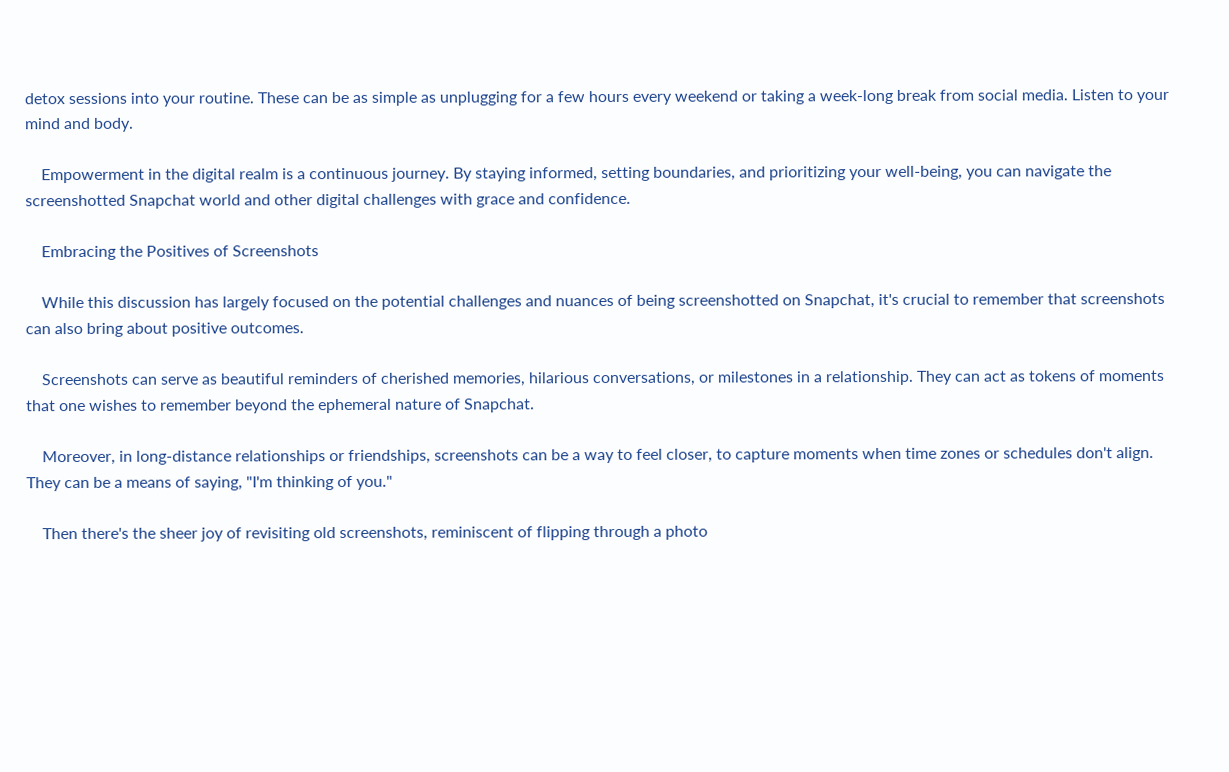detox sessions into your routine. These can be as simple as unplugging for a few hours every weekend or taking a week-long break from social media. Listen to your mind and body.

    Empowerment in the digital realm is a continuous journey. By staying informed, setting boundaries, and prioritizing your well-being, you can navigate the screenshotted Snapchat world and other digital challenges with grace and confidence.

    Embracing the Positives of Screenshots

    While this discussion has largely focused on the potential challenges and nuances of being screenshotted on Snapchat, it's crucial to remember that screenshots can also bring about positive outcomes.

    Screenshots can serve as beautiful reminders of cherished memories, hilarious conversations, or milestones in a relationship. They can act as tokens of moments that one wishes to remember beyond the ephemeral nature of Snapchat.

    Moreover, in long-distance relationships or friendships, screenshots can be a way to feel closer, to capture moments when time zones or schedules don't align. They can be a means of saying, "I'm thinking of you."

    Then there's the sheer joy of revisiting old screenshots, reminiscent of flipping through a photo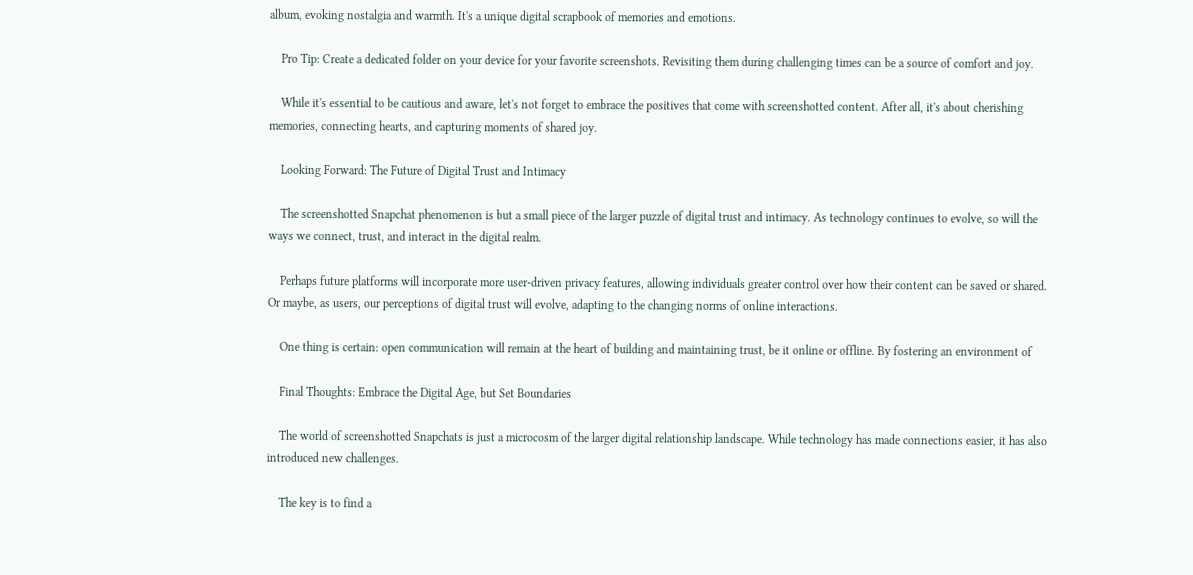album, evoking nostalgia and warmth. It's a unique digital scrapbook of memories and emotions.

    Pro Tip: Create a dedicated folder on your device for your favorite screenshots. Revisiting them during challenging times can be a source of comfort and joy.

    While it's essential to be cautious and aware, let's not forget to embrace the positives that come with screenshotted content. After all, it's about cherishing memories, connecting hearts, and capturing moments of shared joy.

    Looking Forward: The Future of Digital Trust and Intimacy

    The screenshotted Snapchat phenomenon is but a small piece of the larger puzzle of digital trust and intimacy. As technology continues to evolve, so will the ways we connect, trust, and interact in the digital realm.

    Perhaps future platforms will incorporate more user-driven privacy features, allowing individuals greater control over how their content can be saved or shared. Or maybe, as users, our perceptions of digital trust will evolve, adapting to the changing norms of online interactions.

    One thing is certain: open communication will remain at the heart of building and maintaining trust, be it online or offline. By fostering an environment of

    Final Thoughts: Embrace the Digital Age, but Set Boundaries

    The world of screenshotted Snapchats is just a microcosm of the larger digital relationship landscape. While technology has made connections easier, it has also introduced new challenges.

    The key is to find a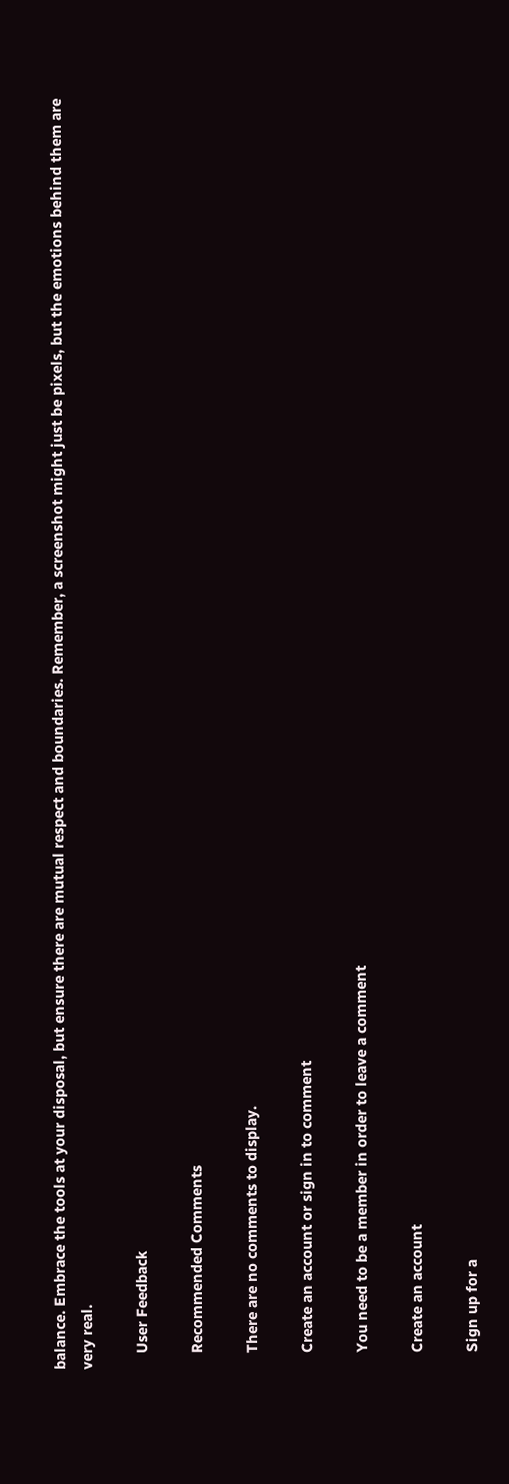balance. Embrace the tools at your disposal, but ensure there are mutual respect and boundaries. Remember, a screenshot might just be pixels, but the emotions behind them are very real.

    User Feedback

    Recommended Comments

    There are no comments to display.

    Create an account or sign in to comment

    You need to be a member in order to leave a comment

    Create an account

    Sign up for a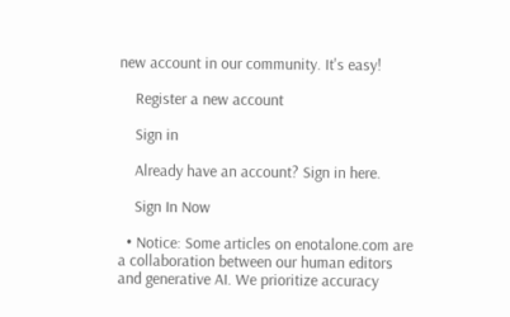new account in our community. It's easy!

    Register a new account

    Sign in

    Already have an account? Sign in here.

    Sign In Now

  • Notice: Some articles on enotalone.com are a collaboration between our human editors and generative AI. We prioritize accuracy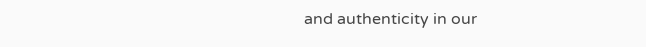and authenticity in our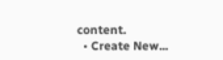content.
  • Create New...